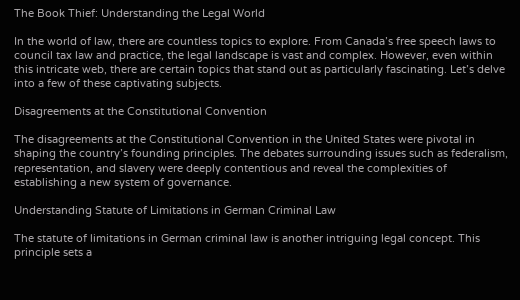The Book Thief: Understanding the Legal World

In the world of law, there are countless topics to explore. From Canada’s free speech laws to council tax law and practice, the legal landscape is vast and complex. However, even within this intricate web, there are certain topics that stand out as particularly fascinating. Let’s delve into a few of these captivating subjects.

Disagreements at the Constitutional Convention

The disagreements at the Constitutional Convention in the United States were pivotal in shaping the country’s founding principles. The debates surrounding issues such as federalism, representation, and slavery were deeply contentious and reveal the complexities of establishing a new system of governance.

Understanding Statute of Limitations in German Criminal Law

The statute of limitations in German criminal law is another intriguing legal concept. This principle sets a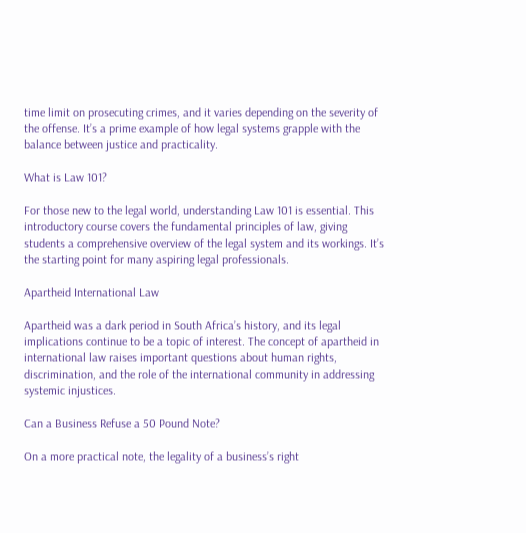time limit on prosecuting crimes, and it varies depending on the severity of the offense. It’s a prime example of how legal systems grapple with the balance between justice and practicality.

What is Law 101?

For those new to the legal world, understanding Law 101 is essential. This introductory course covers the fundamental principles of law, giving students a comprehensive overview of the legal system and its workings. It’s the starting point for many aspiring legal professionals.

Apartheid International Law

Apartheid was a dark period in South Africa’s history, and its legal implications continue to be a topic of interest. The concept of apartheid in international law raises important questions about human rights, discrimination, and the role of the international community in addressing systemic injustices.

Can a Business Refuse a 50 Pound Note?

On a more practical note, the legality of a business’s right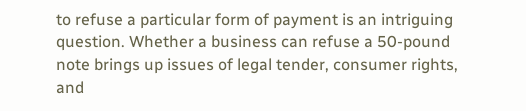to refuse a particular form of payment is an intriguing question. Whether a business can refuse a 50-pound note brings up issues of legal tender, consumer rights, and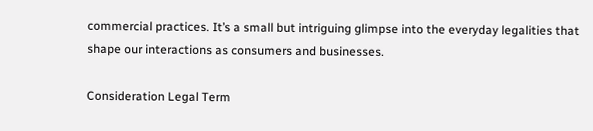commercial practices. It’s a small but intriguing glimpse into the everyday legalities that shape our interactions as consumers and businesses.

Consideration Legal Term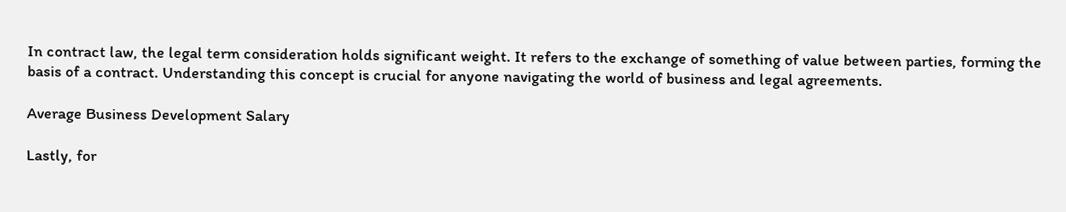In contract law, the legal term consideration holds significant weight. It refers to the exchange of something of value between parties, forming the basis of a contract. Understanding this concept is crucial for anyone navigating the world of business and legal agreements.

Average Business Development Salary

Lastly, for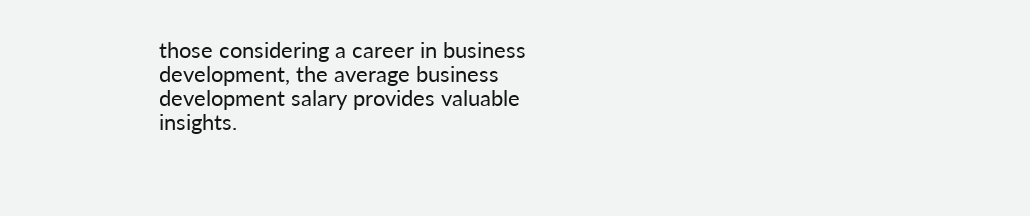those considering a career in business development, the average business development salary provides valuable insights.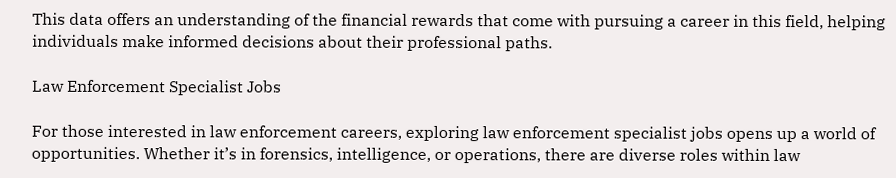This data offers an understanding of the financial rewards that come with pursuing a career in this field, helping individuals make informed decisions about their professional paths.

Law Enforcement Specialist Jobs

For those interested in law enforcement careers, exploring law enforcement specialist jobs opens up a world of opportunities. Whether it’s in forensics, intelligence, or operations, there are diverse roles within law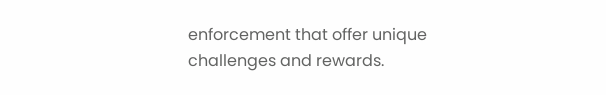enforcement that offer unique challenges and rewards.